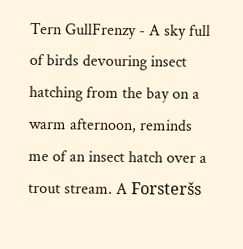Tern GullFrenzy - A sky full of birds devouring insect hatching from the bay on a warm afternoon, reminds me of an insect hatch over a trout stream. A Forsteršs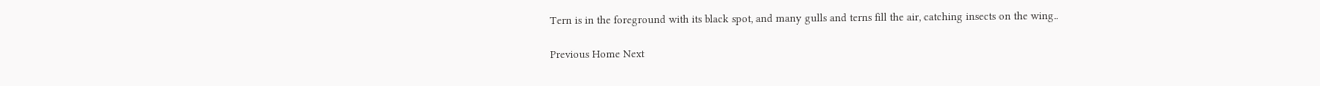Tern is in the foreground with its black spot, and many gulls and terns fill the air, catching insects on the wing..

Previous Home Next